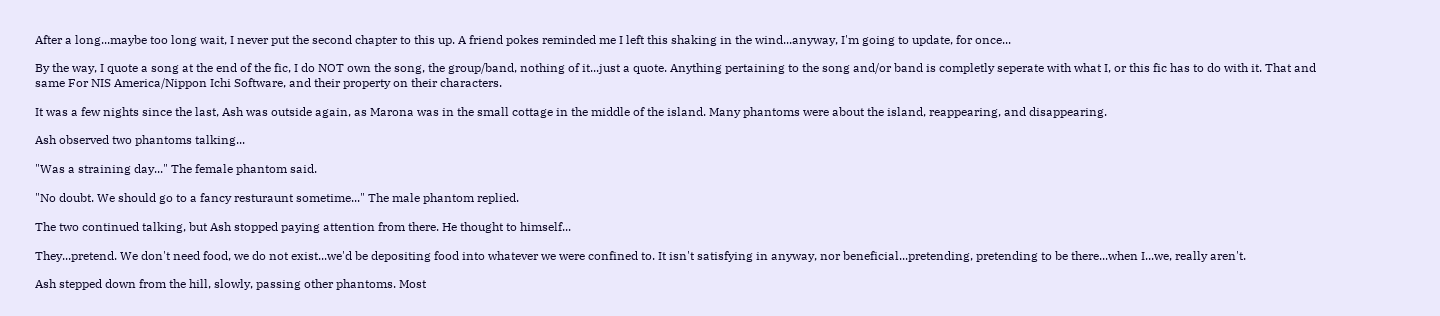After a long...maybe too long wait, I never put the second chapter to this up. A friend pokes reminded me I left this shaking in the wind...anyway, I'm going to update, for once...

By the way, I quote a song at the end of the fic, I do NOT own the song, the group/band, nothing of it...just a quote. Anything pertaining to the song and/or band is completly seperate with what I, or this fic has to do with it. That and same For NIS America/Nippon Ichi Software, and their property on their characters.

It was a few nights since the last, Ash was outside again, as Marona was in the small cottage in the middle of the island. Many phantoms were about the island, reappearing, and disappearing.

Ash observed two phantoms talking...

"Was a straining day..." The female phantom said.

"No doubt. We should go to a fancy resturaunt sometime..." The male phantom replied.

The two continued talking, but Ash stopped paying attention from there. He thought to himself...

They...pretend. We don't need food, we do not exist...we'd be depositing food into whatever we were confined to. It isn't satisfying in anyway, nor beneficial...pretending, pretending to be there...when I...we, really aren't.

Ash stepped down from the hill, slowly, passing other phantoms. Most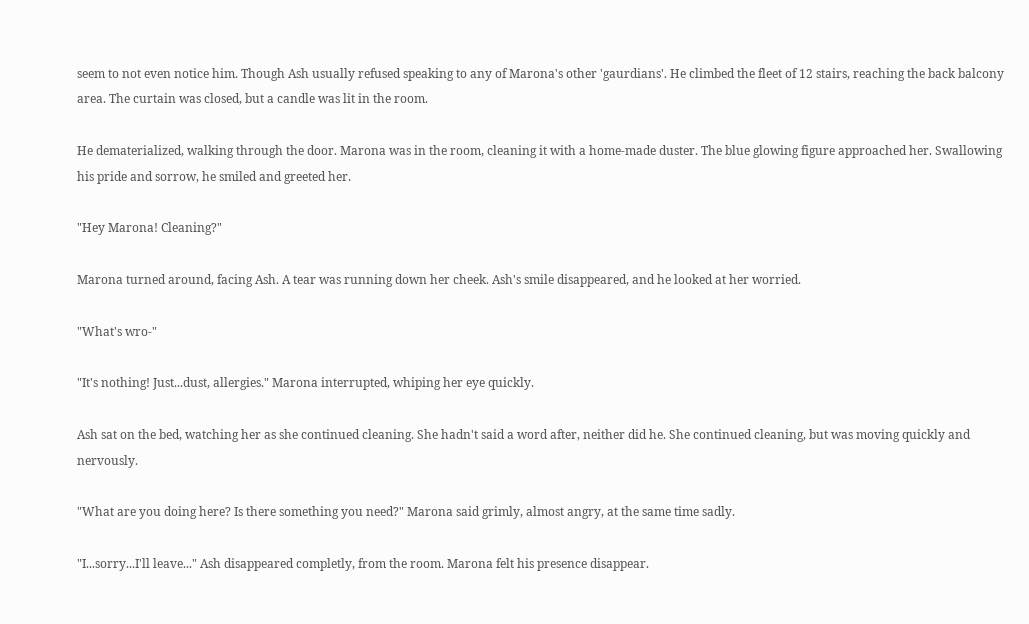seem to not even notice him. Though Ash usually refused speaking to any of Marona's other 'gaurdians'. He climbed the fleet of 12 stairs, reaching the back balcony area. The curtain was closed, but a candle was lit in the room.

He dematerialized, walking through the door. Marona was in the room, cleaning it with a home-made duster. The blue glowing figure approached her. Swallowing his pride and sorrow, he smiled and greeted her.

"Hey Marona! Cleaning?"

Marona turned around, facing Ash. A tear was running down her cheek. Ash's smile disappeared, and he looked at her worried.

"What's wro-"

"It's nothing! Just...dust, allergies." Marona interrupted, whiping her eye quickly.

Ash sat on the bed, watching her as she continued cleaning. She hadn't said a word after, neither did he. She continued cleaning, but was moving quickly and nervously.

"What are you doing here? Is there something you need?" Marona said grimly, almost angry, at the same time sadly.

"I...sorry...I'll leave..." Ash disappeared completly, from the room. Marona felt his presence disappear.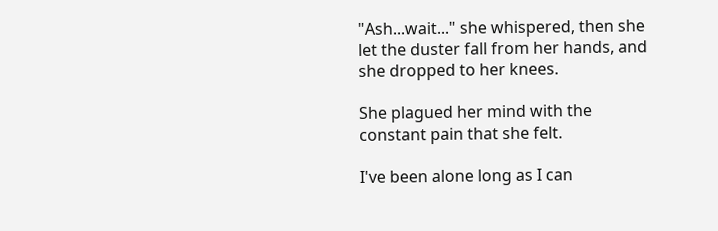"Ash...wait..." she whispered, then she let the duster fall from her hands, and she dropped to her knees.

She plagued her mind with the constant pain that she felt.

I've been alone long as I can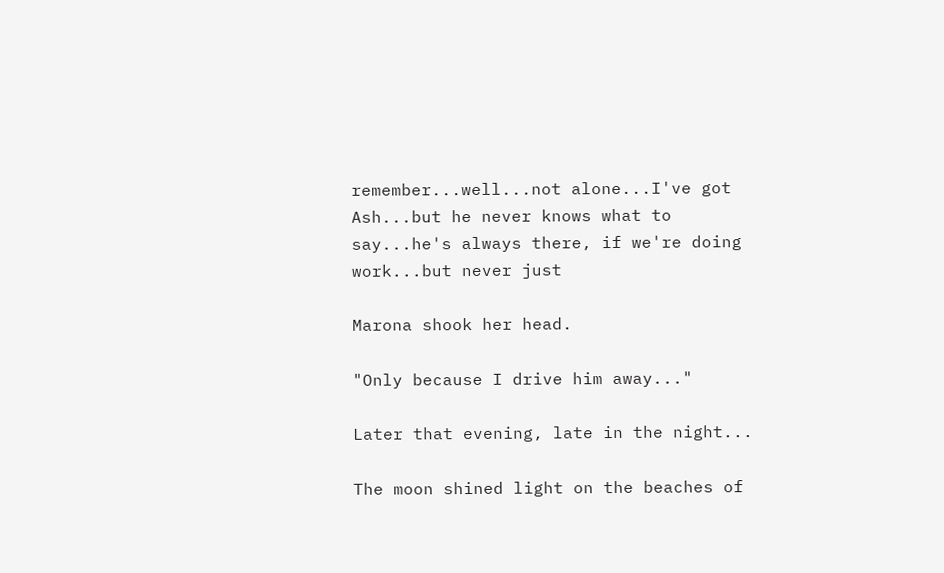remember...well...not alone...I've got Ash...but he never knows what to say...he's always there, if we're doing work...but never just

Marona shook her head.

"Only because I drive him away..."

Later that evening, late in the night...

The moon shined light on the beaches of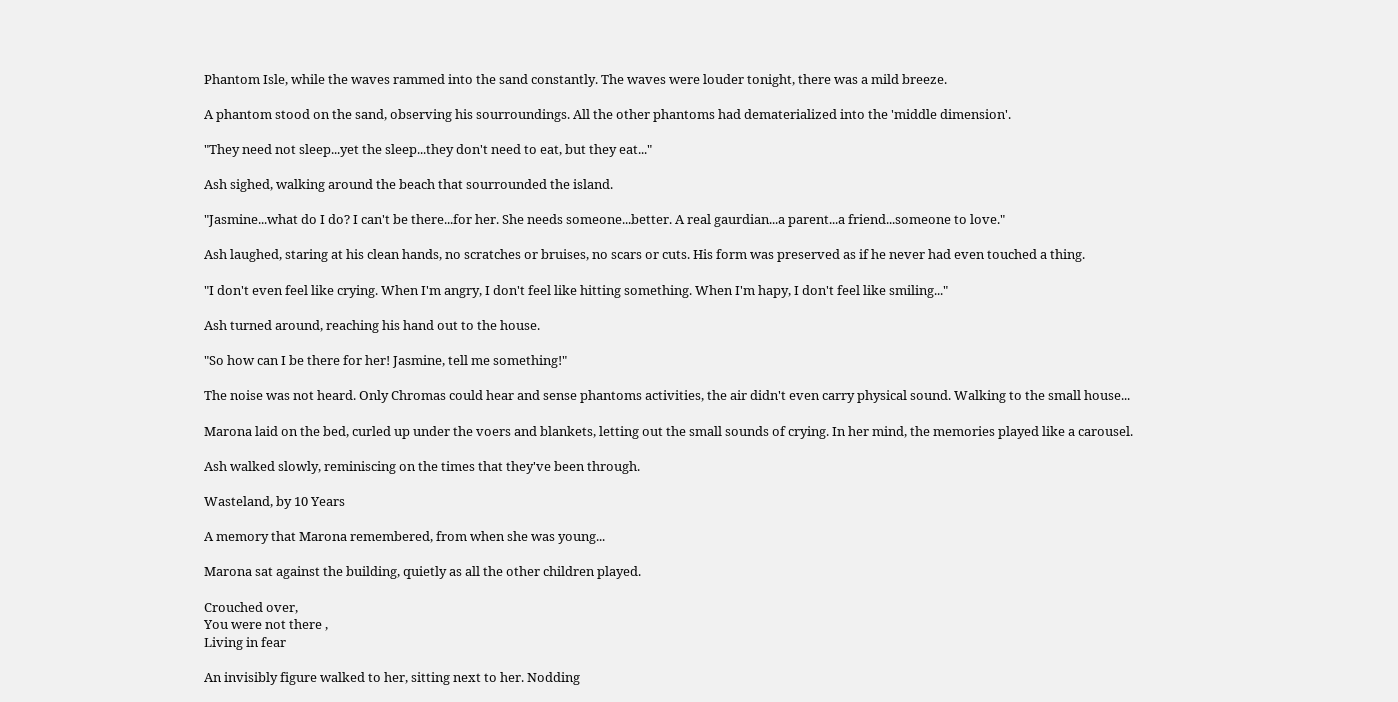Phantom Isle, while the waves rammed into the sand constantly. The waves were louder tonight, there was a mild breeze.

A phantom stood on the sand, observing his sourroundings. All the other phantoms had dematerialized into the 'middle dimension'.

"They need not sleep...yet the sleep...they don't need to eat, but they eat..."

Ash sighed, walking around the beach that sourrounded the island.

"Jasmine...what do I do? I can't be there...for her. She needs someone...better. A real gaurdian...a parent...a friend...someone to love."

Ash laughed, staring at his clean hands, no scratches or bruises, no scars or cuts. His form was preserved as if he never had even touched a thing.

"I don't even feel like crying. When I'm angry, I don't feel like hitting something. When I'm hapy, I don't feel like smiling..."

Ash turned around, reaching his hand out to the house.

"So how can I be there for her! Jasmine, tell me something!"

The noise was not heard. Only Chromas could hear and sense phantoms activities, the air didn't even carry physical sound. Walking to the small house...

Marona laid on the bed, curled up under the voers and blankets, letting out the small sounds of crying. In her mind, the memories played like a carousel.

Ash walked slowly, reminiscing on the times that they've been through.

Wasteland, by 10 Years

A memory that Marona remembered, from when she was young...

Marona sat against the building, quietly as all the other children played.

Crouched over,
You were not there ,
Living in fear

An invisibly figure walked to her, sitting next to her. Nodding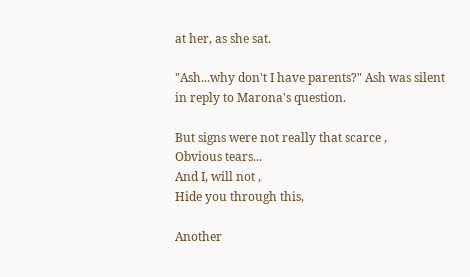at her, as she sat.

"Ash...why don't I have parents?" Ash was silent in reply to Marona's question.

But signs were not really that scarce ,
Obvious tears...
And I, will not ,
Hide you through this,

Another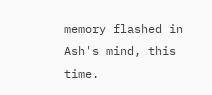memory flashed in Ash's mind, this time.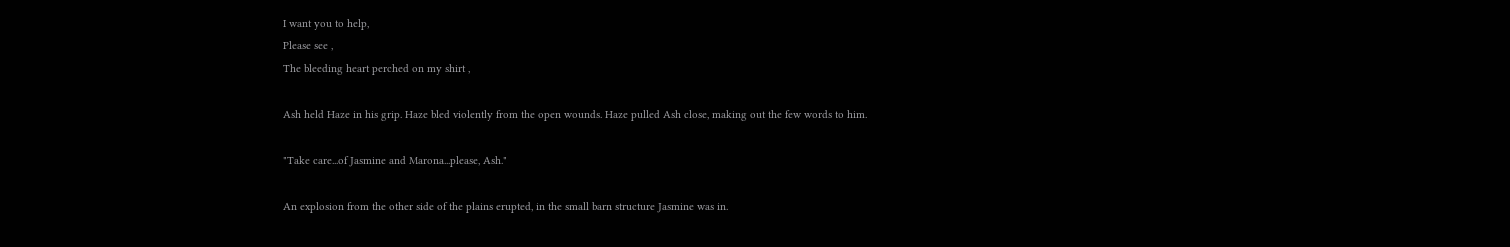I want you to help,
Please see ,
The bleeding heart perched on my shirt ,

Ash held Haze in his grip. Haze bled violently from the open wounds. Haze pulled Ash close, making out the few words to him.

"Take care...of Jasmine and Marona...please, Ash."

An explosion from the other side of the plains erupted, in the small barn structure Jasmine was in.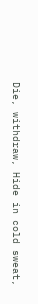Die, withdraw, Hide in cold sweat,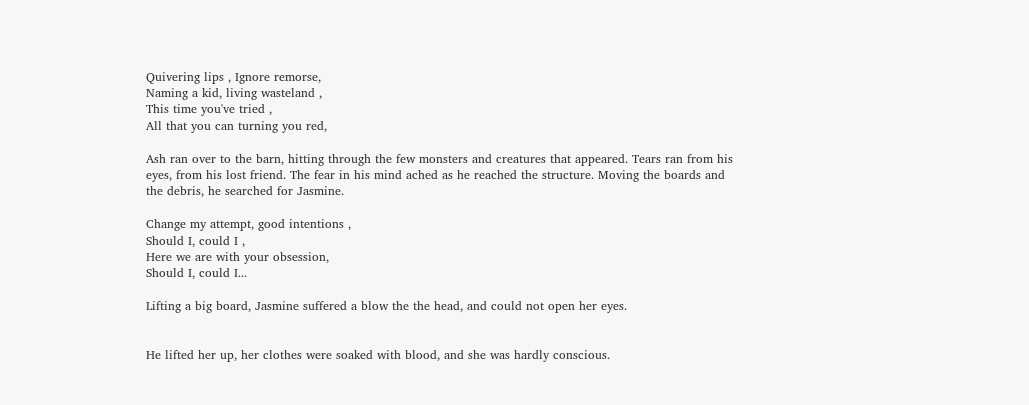Quivering lips , Ignore remorse,
Naming a kid, living wasteland ,
This time you've tried ,
All that you can turning you red,

Ash ran over to the barn, hitting through the few monsters and creatures that appeared. Tears ran from his eyes, from his lost friend. The fear in his mind ached as he reached the structure. Moving the boards and the debris, he searched for Jasmine.

Change my attempt, good intentions ,
Should I, could I ,
Here we are with your obsession,
Should I, could I...

Lifting a big board, Jasmine suffered a blow the the head, and could not open her eyes.


He lifted her up, her clothes were soaked with blood, and she was hardly conscious.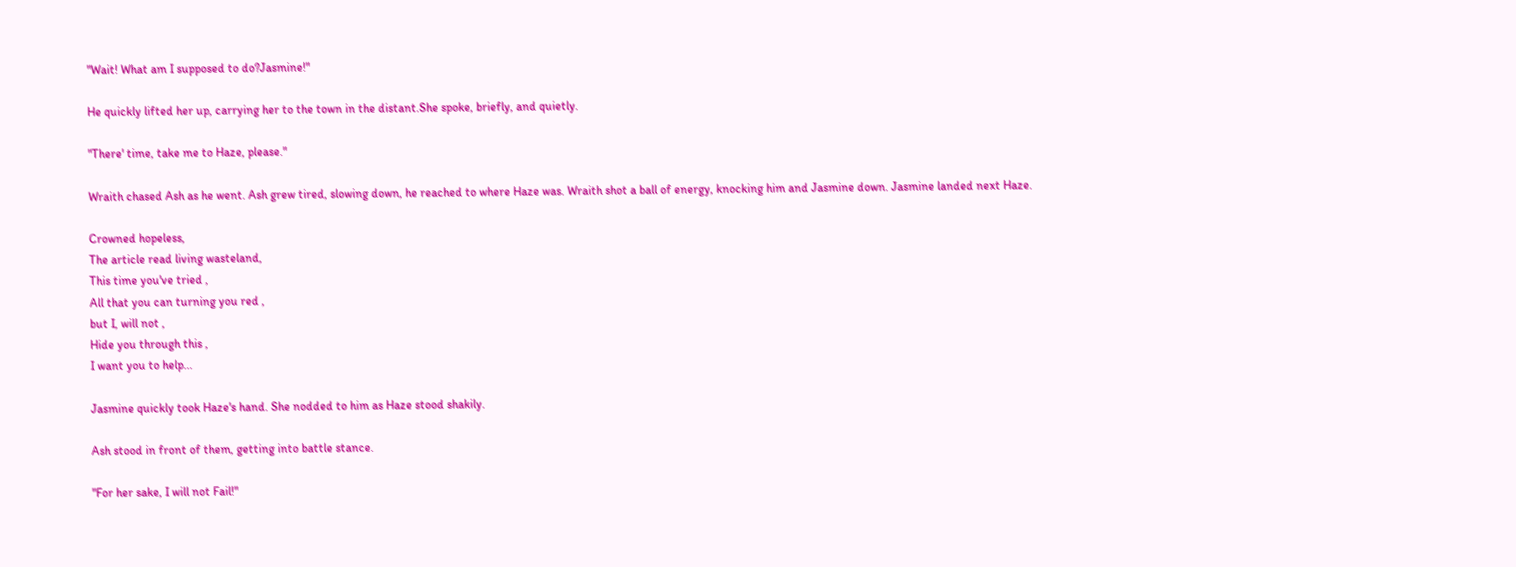"Wait! What am I supposed to do?Jasmine!"

He quickly lifted her up, carrying her to the town in the distant.She spoke, briefly, and quietly.

"There' time, take me to Haze, please."

Wraith chased Ash as he went. Ash grew tired, slowing down, he reached to where Haze was. Wraith shot a ball of energy, knocking him and Jasmine down. Jasmine landed next Haze.

Crowned hopeless,
The article read living wasteland,
This time you've tried ,
All that you can turning you red ,
but I, will not ,
Hide you through this ,
I want you to help...

Jasmine quickly took Haze's hand. She nodded to him as Haze stood shakily.

Ash stood in front of them, getting into battle stance.

"For her sake, I will not Fail!"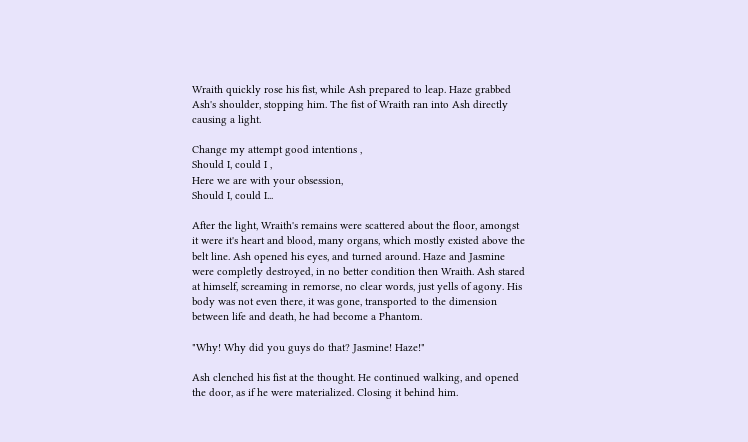Wraith quickly rose his fist, while Ash prepared to leap. Haze grabbed Ash's shoulder, stopping him. The fist of Wraith ran into Ash directly causing a light.

Change my attempt good intentions ,
Should I, could I ,
Here we are with your obsession,
Should I, could I...

After the light, Wraith's remains were scattered about the floor, amongst it were it's heart and blood, many organs, which mostly existed above the belt line. Ash opened his eyes, and turned around. Haze and Jasmine were completly destroyed, in no better condition then Wraith. Ash stared at himself, screaming in remorse, no clear words, just yells of agony. His body was not even there, it was gone, transported to the dimension between life and death, he had become a Phantom.

"Why! Why did you guys do that? Jasmine! Haze!"

Ash clenched his fist at the thought. He continued walking, and opened the door, as if he were materialized. Closing it behind him.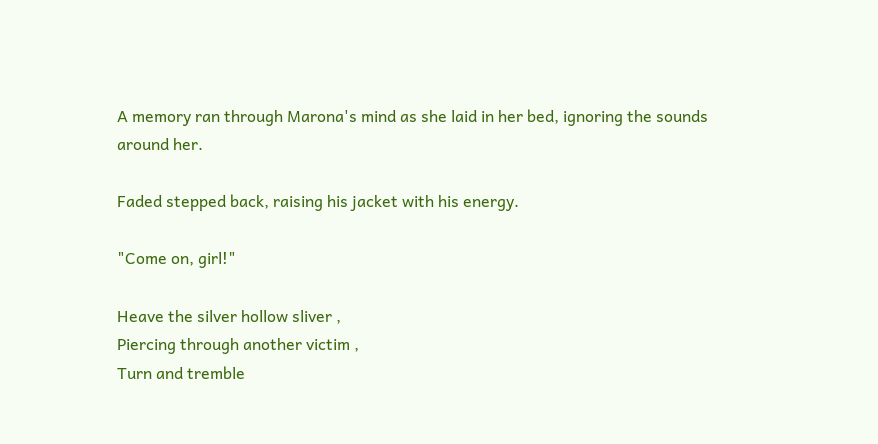A memory ran through Marona's mind as she laid in her bed, ignoring the sounds around her.

Faded stepped back, raising his jacket with his energy.

"Come on, girl!"

Heave the silver hollow sliver ,
Piercing through another victim ,
Turn and tremble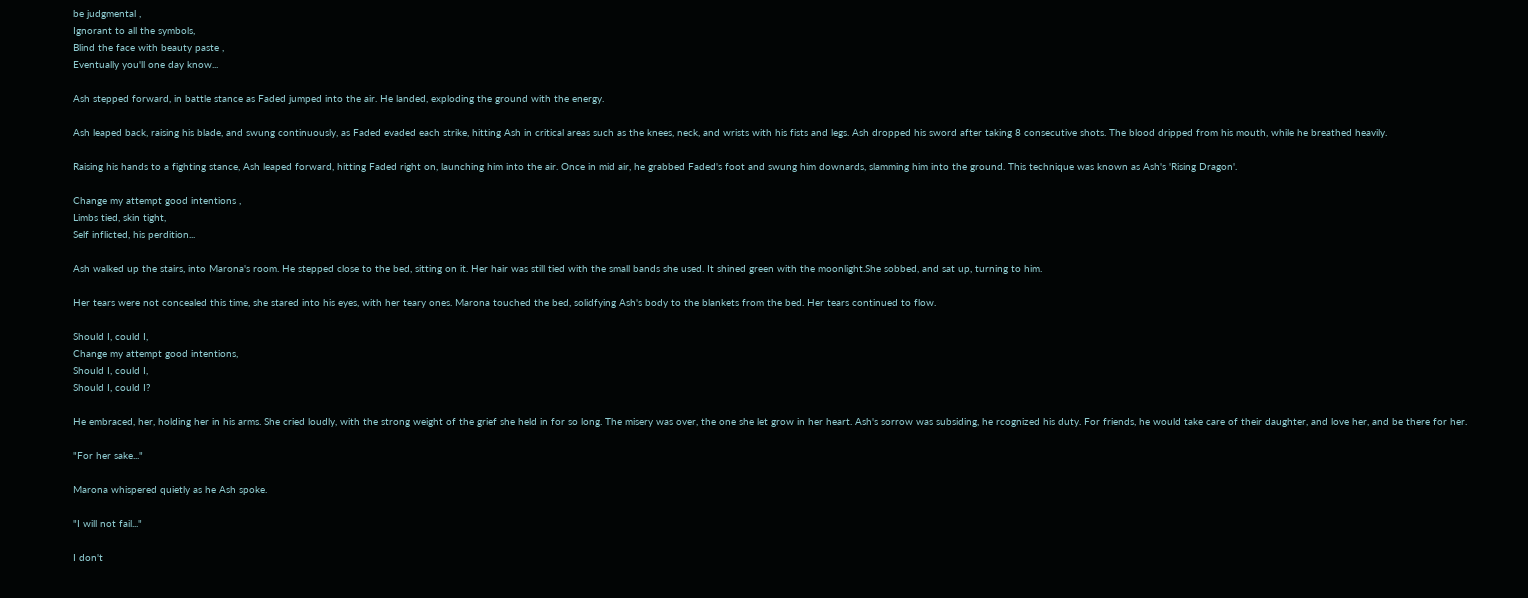be judgmental ,
Ignorant to all the symbols,
Blind the face with beauty paste ,
Eventually you'll one day know...

Ash stepped forward, in battle stance as Faded jumped into the air. He landed, exploding the ground with the energy.

Ash leaped back, raising his blade, and swung continuously, as Faded evaded each strike, hitting Ash in critical areas such as the knees, neck, and wrists with his fists and legs. Ash dropped his sword after taking 8 consecutive shots. The blood dripped from his mouth, while he breathed heavily.

Raising his hands to a fighting stance, Ash leaped forward, hitting Faded right on, launching him into the air. Once in mid air, he grabbed Faded's foot and swung him downards, slamming him into the ground. This technique was known as Ash's 'Rising Dragon'.

Change my attempt good intentions ,
Limbs tied, skin tight,
Self inflicted, his perdition...

Ash walked up the stairs, into Marona's room. He stepped close to the bed, sitting on it. Her hair was still tied with the small bands she used. It shined green with the moonlight.She sobbed, and sat up, turning to him.

Her tears were not concealed this time, she stared into his eyes, with her teary ones. Marona touched the bed, solidfying Ash's body to the blankets from the bed. Her tears continued to flow.

Should I, could I,
Change my attempt good intentions,
Should I, could I,
Should I, could I?

He embraced, her, holding her in his arms. She cried loudly, with the strong weight of the grief she held in for so long. The misery was over, the one she let grow in her heart. Ash's sorrow was subsiding, he rcognized his duty. For friends, he would take care of their daughter, and love her, and be there for her.

"For her sake..."

Marona whispered quietly as he Ash spoke.

"I will not fail..."

I don't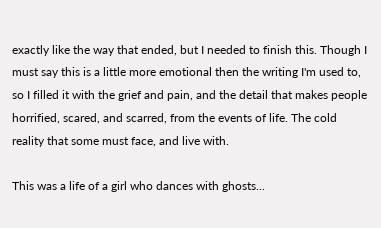exactly like the way that ended, but I needed to finish this. Though I must say this is a little more emotional then the writing I'm used to, so I filled it with the grief and pain, and the detail that makes people horrified, scared, and scarred, from the events of life. The cold reality that some must face, and live with.

This was a life of a girl who dances with ghosts...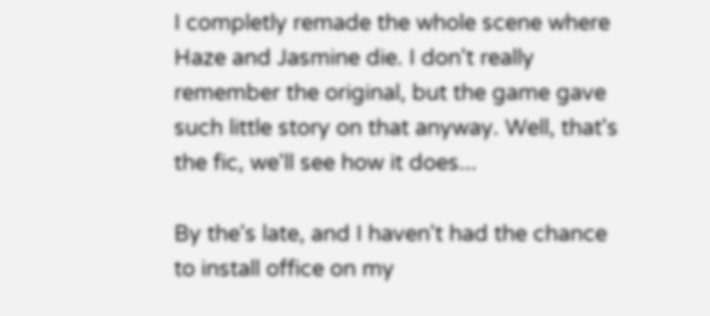I completly remade the whole scene where Haze and Jasmine die. I don't really remember the original, but the game gave such little story on that anyway. Well, that's the fic, we'll see how it does...

By the's late, and I haven't had the chance to install office on my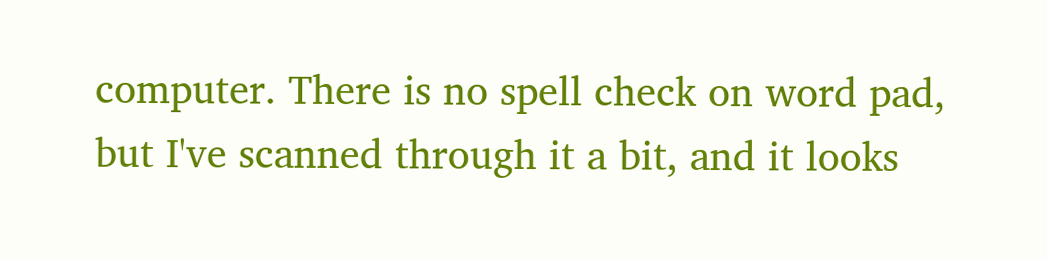computer. There is no spell check on word pad, but I've scanned through it a bit, and it looks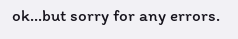ok...but sorry for any errors.